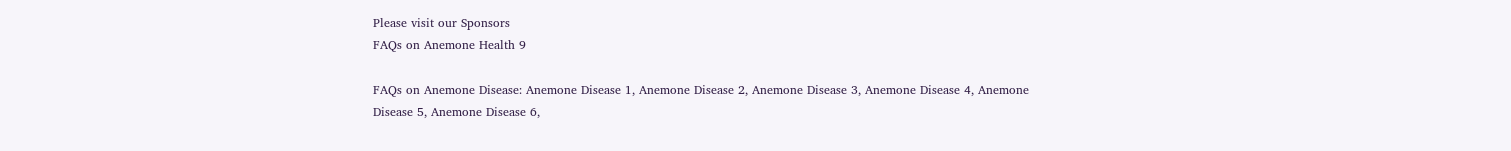Please visit our Sponsors
FAQs on Anemone Health 9

FAQs on Anemone Disease: Anemone Disease 1, Anemone Disease 2, Anemone Disease 3, Anemone Disease 4, Anemone Disease 5, Anemone Disease 6,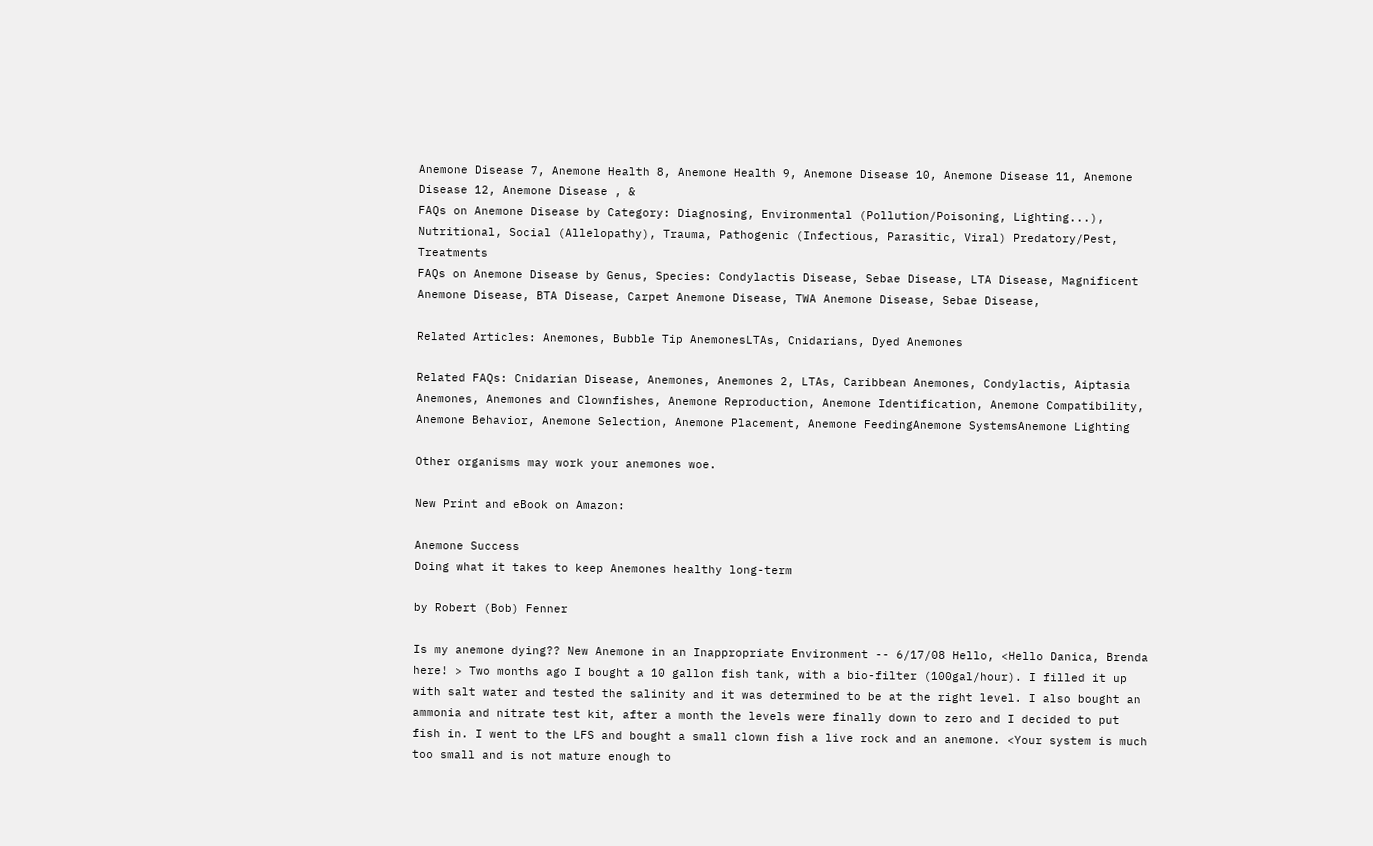Anemone Disease 7, Anemone Health 8, Anemone Health 9, Anemone Disease 10, Anemone Disease 11, Anemone Disease 12, Anemone Disease , &
FAQs on Anemone Disease by Category: Diagnosing, Environmental (Pollution/Poisoning, Lighting...), Nutritional, Social (Allelopathy), Trauma, Pathogenic (Infectious, Parasitic, Viral) Predatory/Pest, Treatments
FAQs on Anemone Disease by Genus, Species: Condylactis Disease, Sebae Disease, LTA Disease, Magnificent Anemone Disease, BTA Disease, Carpet Anemone Disease, TWA Anemone Disease, Sebae Disease,

Related Articles: Anemones, Bubble Tip AnemonesLTAs, Cnidarians, Dyed Anemones

Related FAQs: Cnidarian Disease, Anemones, Anemones 2, LTAs, Caribbean Anemones, Condylactis, Aiptasia Anemones, Anemones and Clownfishes, Anemone Reproduction, Anemone Identification, Anemone Compatibility, Anemone Behavior, Anemone Selection, Anemone Placement, Anemone FeedingAnemone SystemsAnemone Lighting

Other organisms may work your anemones woe.

New Print and eBook on Amazon:

Anemone Success
Doing what it takes to keep Anemones healthy long-term

by Robert (Bob) Fenner

Is my anemone dying?? New Anemone in an Inappropriate Environment -- 6/17/08 Hello, <Hello Danica, Brenda here! > Two months ago I bought a 10 gallon fish tank, with a bio-filter (100gal/hour). I filled it up with salt water and tested the salinity and it was determined to be at the right level. I also bought an ammonia and nitrate test kit, after a month the levels were finally down to zero and I decided to put fish in. I went to the LFS and bought a small clown fish a live rock and an anemone. <Your system is much too small and is not mature enough to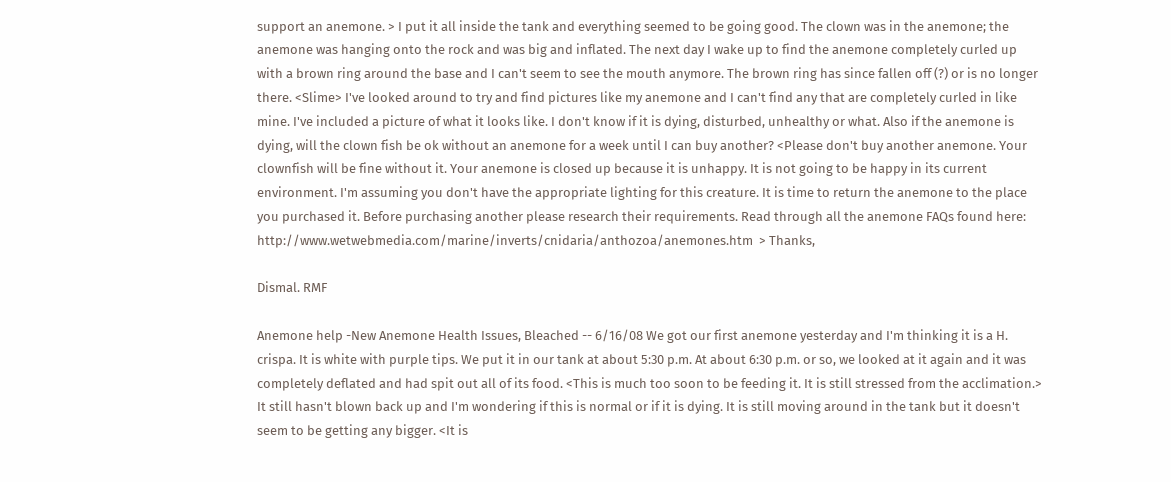support an anemone. > I put it all inside the tank and everything seemed to be going good. The clown was in the anemone; the anemone was hanging onto the rock and was big and inflated. The next day I wake up to find the anemone completely curled up with a brown ring around the base and I can't seem to see the mouth anymore. The brown ring has since fallen off (?) or is no longer there. <Slime> I've looked around to try and find pictures like my anemone and I can't find any that are completely curled in like mine. I've included a picture of what it looks like. I don't know if it is dying, disturbed, unhealthy or what. Also if the anemone is dying, will the clown fish be ok without an anemone for a week until I can buy another? <Please don't buy another anemone. Your clownfish will be fine without it. Your anemone is closed up because it is unhappy. It is not going to be happy in its current environment. I'm assuming you don't have the appropriate lighting for this creature. It is time to return the anemone to the place you purchased it. Before purchasing another please research their requirements. Read through all the anemone FAQs found here: http://www.wetwebmedia.com/marine/inverts/cnidaria/anthozoa/anemones.htm  > Thanks,

Dismal. RMF

Anemone help -New Anemone Health Issues, Bleached -- 6/16/08 We got our first anemone yesterday and I'm thinking it is a H. crispa. It is white with purple tips. We put it in our tank at about 5:30 p.m. At about 6:30 p.m. or so, we looked at it again and it was completely deflated and had spit out all of its food. <This is much too soon to be feeding it. It is still stressed from the acclimation.> It still hasn't blown back up and I'm wondering if this is normal or if it is dying. It is still moving around in the tank but it doesn't seem to be getting any bigger. <It is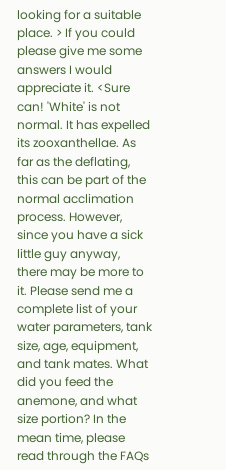looking for a suitable place. > If you could please give me some answers I would appreciate it. <Sure can! 'White' is not normal. It has expelled its zooxanthellae. As far as the deflating, this can be part of the normal acclimation process. However, since you have a sick little guy anyway, there may be more to it. Please send me a complete list of your water parameters, tank size, age, equipment, and tank mates. What did you feed the anemone, and what size portion? In the mean time, please read through the FAQs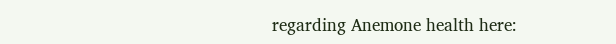regarding Anemone health here: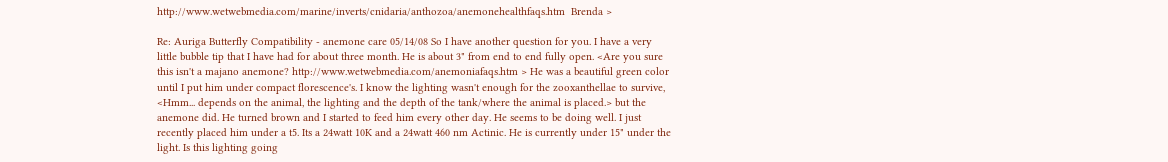http://www.wetwebmedia.com/marine/inverts/cnidaria/anthozoa/anemonehealthfaqs.htm  Brenda >

Re: Auriga Butterfly Compatibility - anemone care 05/14/08 So I have another question for you. I have a very little bubble tip that I have had for about three month. He is about 3" from end to end fully open. <Are you sure this isn't a majano anemone? http://www.wetwebmedia.com/anemoniafaqs.htm > He was a beautiful green color until I put him under compact florescence's. I know the lighting wasn't enough for the zooxanthellae to survive, <Hmm... depends on the animal, the lighting and the depth of the tank/where the animal is placed.> but the anemone did. He turned brown and I started to feed him every other day. He seems to be doing well. I just recently placed him under a t5. Its a 24watt 10K and a 24watt 460 nm Actinic. He is currently under 15" under the light. Is this lighting going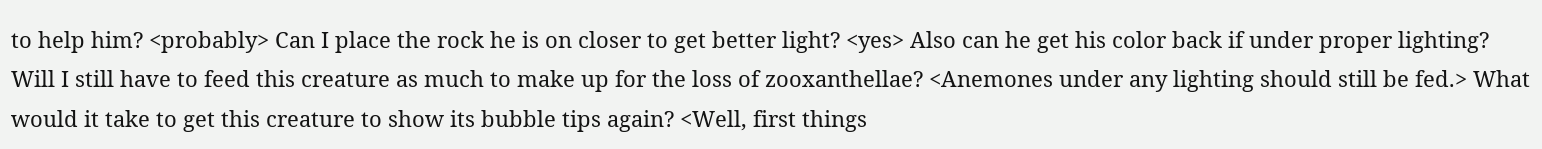to help him? <probably> Can I place the rock he is on closer to get better light? <yes> Also can he get his color back if under proper lighting? Will I still have to feed this creature as much to make up for the loss of zooxanthellae? <Anemones under any lighting should still be fed.> What would it take to get this creature to show its bubble tips again? <Well, first things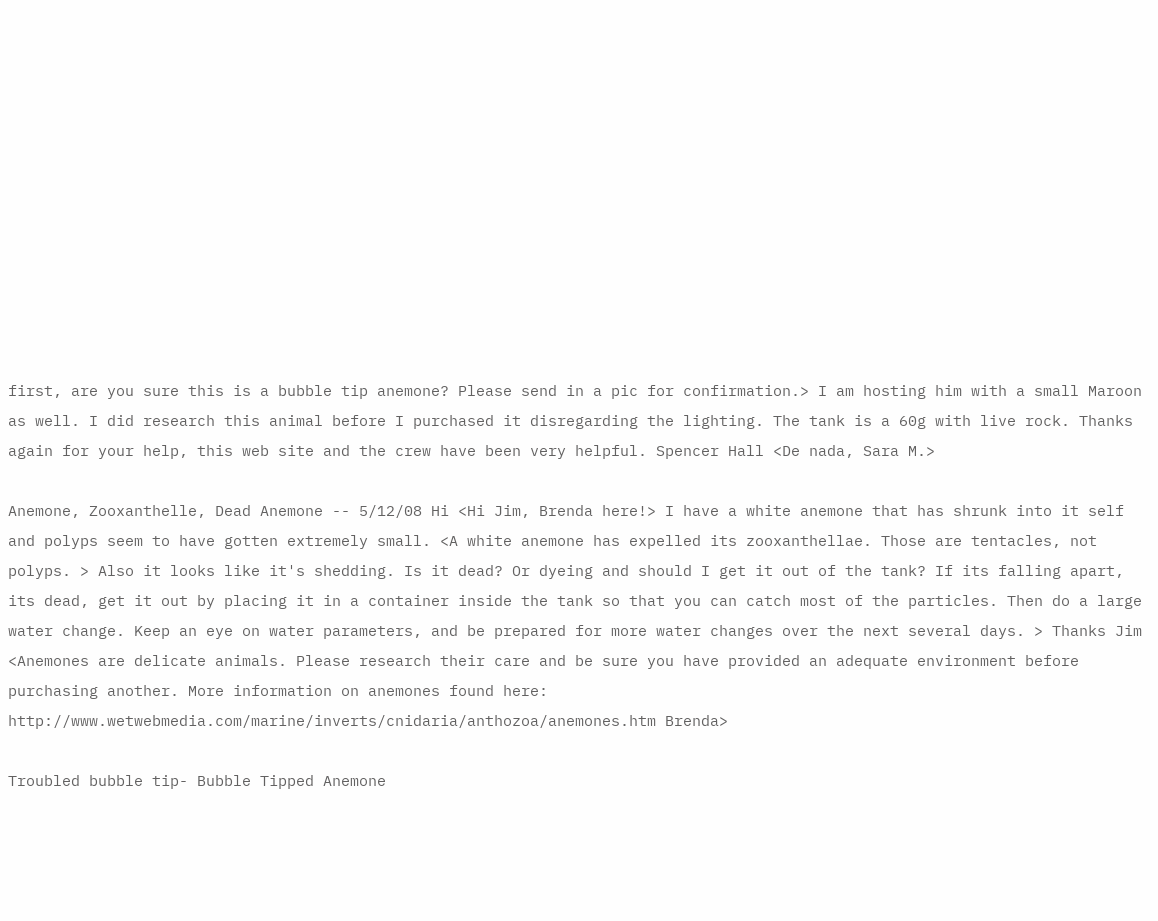first, are you sure this is a bubble tip anemone? Please send in a pic for confirmation.> I am hosting him with a small Maroon as well. I did research this animal before I purchased it disregarding the lighting. The tank is a 60g with live rock. Thanks again for your help, this web site and the crew have been very helpful. Spencer Hall <De nada, Sara M.>

Anemone, Zooxanthelle, Dead Anemone -- 5/12/08 Hi <Hi Jim, Brenda here!> I have a white anemone that has shrunk into it self and polyps seem to have gotten extremely small. <A white anemone has expelled its zooxanthellae. Those are tentacles, not polyps. > Also it looks like it's shedding. Is it dead? Or dyeing and should I get it out of the tank? If its falling apart, its dead, get it out by placing it in a container inside the tank so that you can catch most of the particles. Then do a large water change. Keep an eye on water parameters, and be prepared for more water changes over the next several days. > Thanks Jim <Anemones are delicate animals. Please research their care and be sure you have provided an adequate environment before purchasing another. More information on anemones found here: http://www.wetwebmedia.com/marine/inverts/cnidaria/anthozoa/anemones.htm Brenda>

Troubled bubble tip- Bubble Tipped Anemone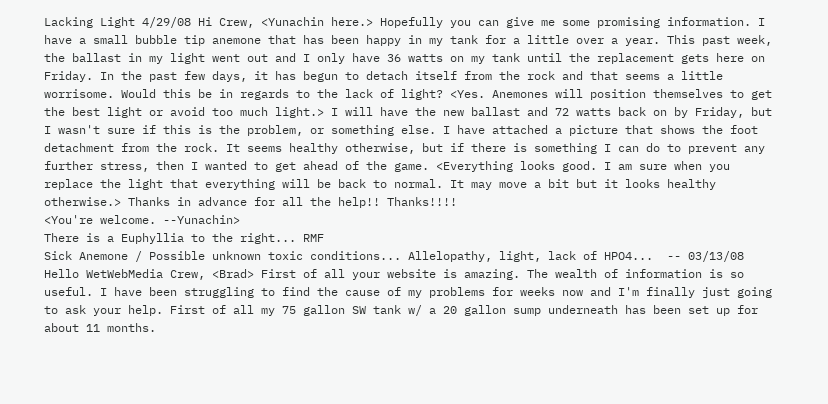Lacking Light 4/29/08 Hi Crew, <Yunachin here.> Hopefully you can give me some promising information. I have a small bubble tip anemone that has been happy in my tank for a little over a year. This past week, the ballast in my light went out and I only have 36 watts on my tank until the replacement gets here on Friday. In the past few days, it has begun to detach itself from the rock and that seems a little worrisome. Would this be in regards to the lack of light? <Yes. Anemones will position themselves to get the best light or avoid too much light.> I will have the new ballast and 72 watts back on by Friday, but I wasn't sure if this is the problem, or something else. I have attached a picture that shows the foot detachment from the rock. It seems healthy otherwise, but if there is something I can do to prevent any further stress, then I wanted to get ahead of the game. <Everything looks good. I am sure when you replace the light that everything will be back to normal. It may move a bit but it looks healthy otherwise.> Thanks in advance for all the help!! Thanks!!!!
<You're welcome. --Yunachin>
There is a Euphyllia to the right... RMF
Sick Anemone / Possible unknown toxic conditions... Allelopathy, light, lack of HPO4...  -- 03/13/08 Hello WetWebMedia Crew, <Brad> First of all your website is amazing. The wealth of information is so useful. I have been struggling to find the cause of my problems for weeks now and I'm finally just going to ask your help. First of all my 75 gallon SW tank w/ a 20 gallon sump underneath has been set up for about 11 months.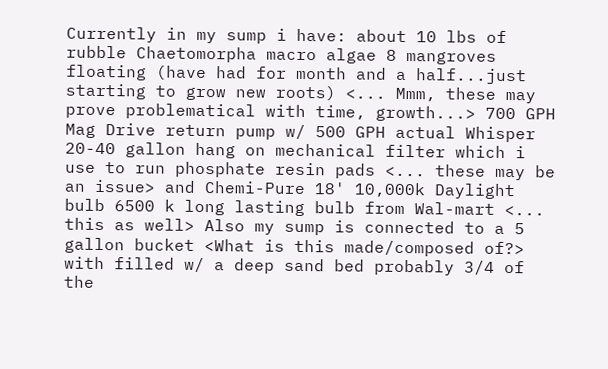Currently in my sump i have: about 10 lbs of rubble Chaetomorpha macro algae 8 mangroves floating (have had for month and a half...just starting to grow new roots) <... Mmm, these may prove problematical with time, growth...> 700 GPH Mag Drive return pump w/ 500 GPH actual Whisper 20-40 gallon hang on mechanical filter which i use to run phosphate resin pads <... these may be an issue> and Chemi-Pure 18' 10,000k Daylight bulb 6500 k long lasting bulb from Wal-mart <... this as well> Also my sump is connected to a 5 gallon bucket <What is this made/composed of?> with filled w/ a deep sand bed probably 3/4 of the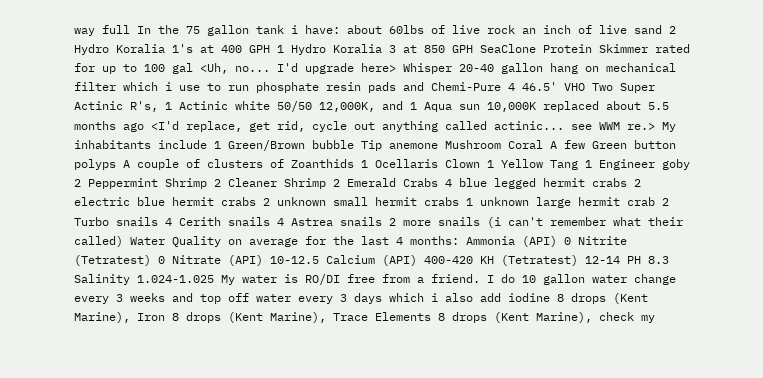way full In the 75 gallon tank i have: about 60lbs of live rock an inch of live sand 2 Hydro Koralia 1's at 400 GPH 1 Hydro Koralia 3 at 850 GPH SeaClone Protein Skimmer rated for up to 100 gal <Uh, no... I'd upgrade here> Whisper 20-40 gallon hang on mechanical filter which i use to run phosphate resin pads and Chemi-Pure 4 46.5' VHO Two Super Actinic R's, 1 Actinic white 50/50 12,000K, and 1 Aqua sun 10,000K replaced about 5.5 months ago <I'd replace, get rid, cycle out anything called actinic... see WWM re.> My inhabitants include 1 Green/Brown bubble Tip anemone Mushroom Coral A few Green button polyps A couple of clusters of Zoanthids 1 Ocellaris Clown 1 Yellow Tang 1 Engineer goby 2 Peppermint Shrimp 2 Cleaner Shrimp 2 Emerald Crabs 4 blue legged hermit crabs 2 electric blue hermit crabs 2 unknown small hermit crabs 1 unknown large hermit crab 2 Turbo snails 4 Cerith snails 4 Astrea snails 2 more snails (i can't remember what their called) Water Quality on average for the last 4 months: Ammonia (API) 0 Nitrite (Tetratest) 0 Nitrate (API) 10-12.5 Calcium (API) 400-420 KH (Tetratest) 12-14 PH 8.3 Salinity 1.024-1.025 My water is RO/DI free from a friend. I do 10 gallon water change every 3 weeks and top off water every 3 days which i also add iodine 8 drops (Kent Marine), Iron 8 drops (Kent Marine), Trace Elements 8 drops (Kent Marine), check my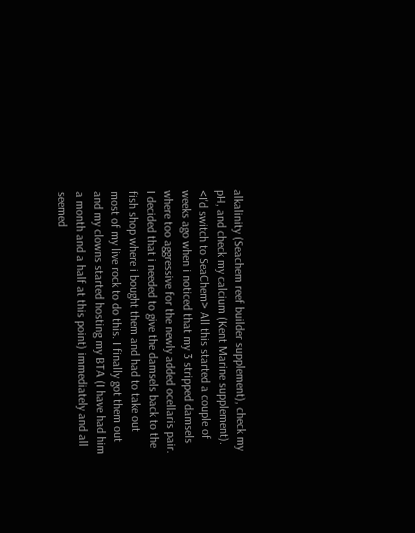alkalinity (Seachem reef builder supplement), check my pH, and check my calcium (Kent Marine supplement). <I'd switch to SeaChem> All this started a couple of weeks ago when i noticed that my 3 stripped damsels where too aggressive for the newly added ocellaris pair. I decided that i needed to give the damsels back to the fish shop where i bought them and had to take out most of my live rock to do this. I finally got them out and my clowns started hosting my BTA (I have had him a month and a half at this point) immediately and all seemed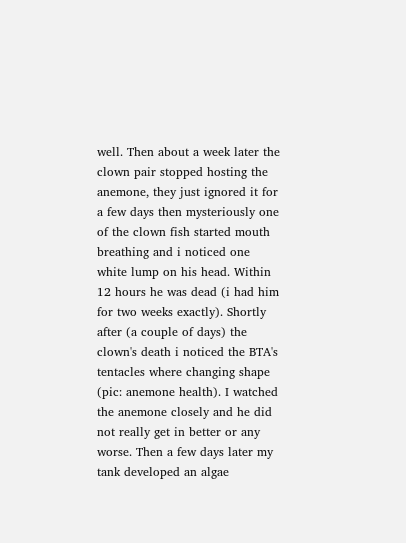well. Then about a week later the clown pair stopped hosting the anemone, they just ignored it for a few days then mysteriously one of the clown fish started mouth breathing and i noticed one white lump on his head. Within 12 hours he was dead (i had him for two weeks exactly). Shortly after (a couple of days) the clown's death i noticed the BTA's tentacles where changing shape (pic: anemone health). I watched the anemone closely and he did not really get in better or any worse. Then a few days later my tank developed an algae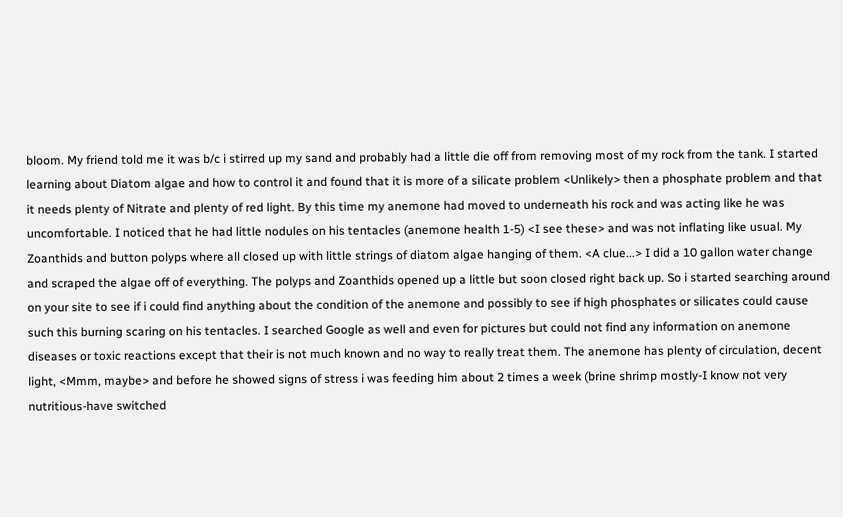bloom. My friend told me it was b/c i stirred up my sand and probably had a little die off from removing most of my rock from the tank. I started learning about Diatom algae and how to control it and found that it is more of a silicate problem <Unlikely> then a phosphate problem and that it needs plenty of Nitrate and plenty of red light. By this time my anemone had moved to underneath his rock and was acting like he was uncomfortable. I noticed that he had little nodules on his tentacles (anemone health 1-5) <I see these> and was not inflating like usual. My Zoanthids and button polyps where all closed up with little strings of diatom algae hanging of them. <A clue...> I did a 10 gallon water change and scraped the algae off of everything. The polyps and Zoanthids opened up a little but soon closed right back up. So i started searching around on your site to see if i could find anything about the condition of the anemone and possibly to see if high phosphates or silicates could cause such this burning scaring on his tentacles. I searched Google as well and even for pictures but could not find any information on anemone diseases or toxic reactions except that their is not much known and no way to really treat them. The anemone has plenty of circulation, decent light, <Mmm, maybe> and before he showed signs of stress i was feeding him about 2 times a week (brine shrimp mostly-I know not very nutritious-have switched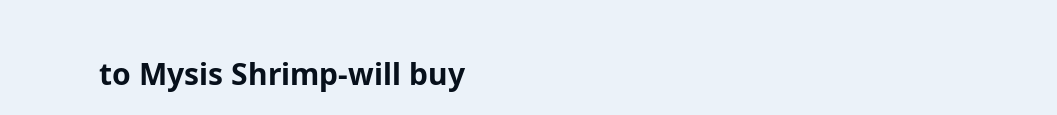to Mysis Shrimp-will buy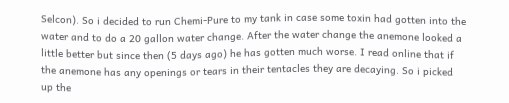Selcon). So i decided to run Chemi-Pure to my tank in case some toxin had gotten into the water and to do a 20 gallon water change. After the water change the anemone looked a little better but since then (5 days ago) he has gotten much worse. I read online that if the anemone has any openings or tears in their tentacles they are decaying. So i picked up the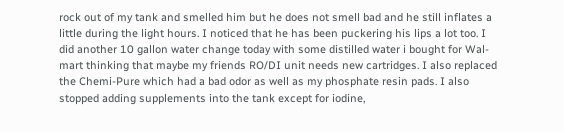rock out of my tank and smelled him but he does not smell bad and he still inflates a little during the light hours. I noticed that he has been puckering his lips a lot too. I did another 10 gallon water change today with some distilled water i bought for Wal-mart thinking that maybe my friends RO/DI unit needs new cartridges. I also replaced the Chemi-Pure which had a bad odor as well as my phosphate resin pads. I also stopped adding supplements into the tank except for iodine,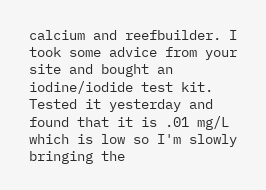calcium and reefbuilder. I took some advice from your site and bought an iodine/iodide test kit. Tested it yesterday and found that it is .01 mg/L which is low so I'm slowly bringing the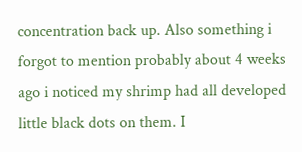concentration back up. Also something i forgot to mention probably about 4 weeks ago i noticed my shrimp had all developed little black dots on them. I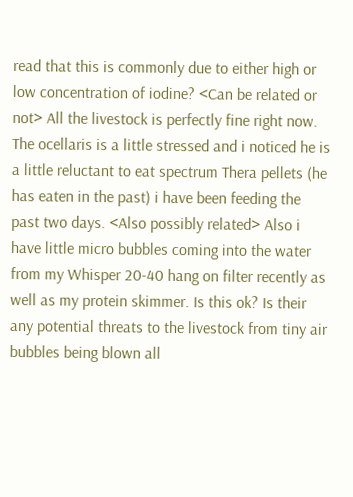read that this is commonly due to either high or low concentration of iodine? <Can be related or not> All the livestock is perfectly fine right now. The ocellaris is a little stressed and i noticed he is a little reluctant to eat spectrum Thera pellets (he has eaten in the past) i have been feeding the past two days. <Also possibly related> Also i have little micro bubbles coming into the water from my Whisper 20-40 hang on filter recently as well as my protein skimmer. Is this ok? Is their any potential threats to the livestock from tiny air bubbles being blown all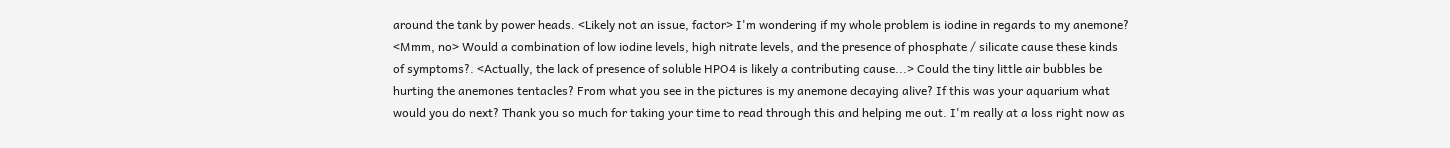around the tank by power heads. <Likely not an issue, factor> I'm wondering if my whole problem is iodine in regards to my anemone? <Mmm, no> Would a combination of low iodine levels, high nitrate levels, and the presence of phosphate / silicate cause these kinds of symptoms?. <Actually, the lack of presence of soluble HPO4 is likely a contributing cause...> Could the tiny little air bubbles be hurting the anemones tentacles? From what you see in the pictures is my anemone decaying alive? If this was your aquarium what would you do next? Thank you so much for taking your time to read through this and helping me out. I'm really at a loss right now as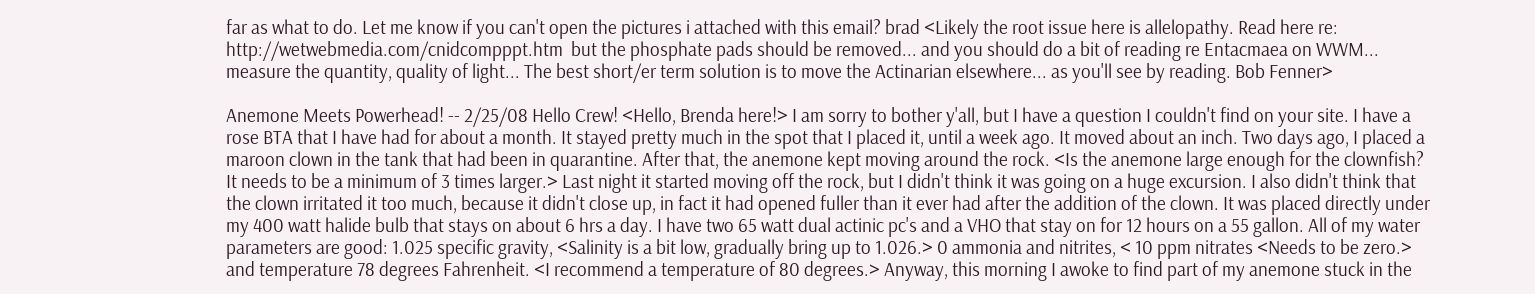far as what to do. Let me know if you can't open the pictures i attached with this email? brad <Likely the root issue here is allelopathy. Read here re: http://wetwebmedia.com/cnidcompppt.htm  but the phosphate pads should be removed... and you should do a bit of reading re Entacmaea on WWM... measure the quantity, quality of light... The best short/er term solution is to move the Actinarian elsewhere... as you'll see by reading. Bob Fenner>

Anemone Meets Powerhead! -- 2/25/08 Hello Crew! <Hello, Brenda here!> I am sorry to bother y'all, but I have a question I couldn't find on your site. I have a rose BTA that I have had for about a month. It stayed pretty much in the spot that I placed it, until a week ago. It moved about an inch. Two days ago, I placed a maroon clown in the tank that had been in quarantine. After that, the anemone kept moving around the rock. <Is the anemone large enough for the clownfish? It needs to be a minimum of 3 times larger.> Last night it started moving off the rock, but I didn't think it was going on a huge excursion. I also didn't think that the clown irritated it too much, because it didn't close up, in fact it had opened fuller than it ever had after the addition of the clown. It was placed directly under my 400 watt halide bulb that stays on about 6 hrs a day. I have two 65 watt dual actinic pc's and a VHO that stay on for 12 hours on a 55 gallon. All of my water parameters are good: 1.025 specific gravity, <Salinity is a bit low, gradually bring up to 1.026.> 0 ammonia and nitrites, < 10 ppm nitrates <Needs to be zero.> and temperature 78 degrees Fahrenheit. <I recommend a temperature of 80 degrees.> Anyway, this morning I awoke to find part of my anemone stuck in the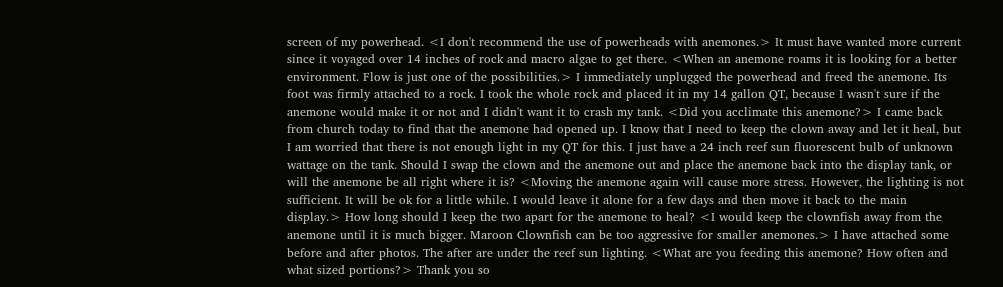screen of my powerhead. <I don't recommend the use of powerheads with anemones.> It must have wanted more current since it voyaged over 14 inches of rock and macro algae to get there. <When an anemone roams it is looking for a better environment. Flow is just one of the possibilities.> I immediately unplugged the powerhead and freed the anemone. Its foot was firmly attached to a rock. I took the whole rock and placed it in my 14 gallon QT, because I wasn't sure if the anemone would make it or not and I didn't want it to crash my tank. <Did you acclimate this anemone?> I came back from church today to find that the anemone had opened up. I know that I need to keep the clown away and let it heal, but I am worried that there is not enough light in my QT for this. I just have a 24 inch reef sun fluorescent bulb of unknown wattage on the tank. Should I swap the clown and the anemone out and place the anemone back into the display tank, or will the anemone be all right where it is? <Moving the anemone again will cause more stress. However, the lighting is not sufficient. It will be ok for a little while. I would leave it alone for a few days and then move it back to the main display.> How long should I keep the two apart for the anemone to heal? <I would keep the clownfish away from the anemone until it is much bigger. Maroon Clownfish can be too aggressive for smaller anemones.> I have attached some before and after photos. The after are under the reef sun lighting. <What are you feeding this anemone? How often and what sized portions?> Thank you so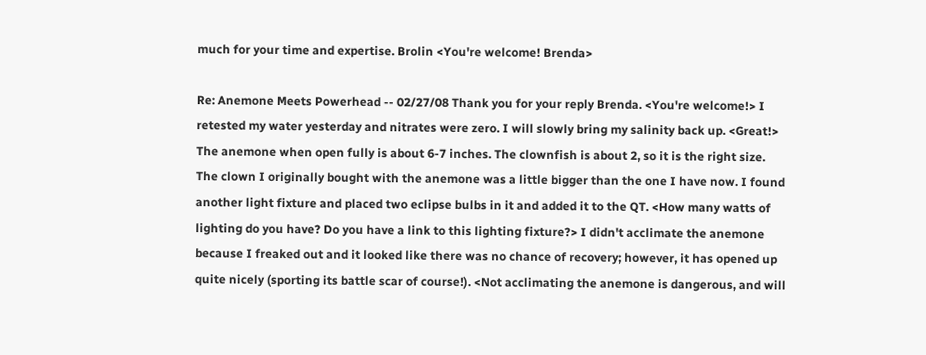much for your time and expertise. Brolin <You're welcome! Brenda>

Re: Anemone Meets Powerhead -- 02/27/08 Thank you for your reply Brenda. <You're welcome!> I retested my water yesterday and nitrates were zero. I will slowly bring my salinity back up. <Great!> The anemone when open fully is about 6-7 inches. The clownfish is about 2, so it is the right size. The clown I originally bought with the anemone was a little bigger than the one I have now. I found another light fixture and placed two eclipse bulbs in it and added it to the QT. <How many watts of lighting do you have? Do you have a link to this lighting fixture?> I didn't acclimate the anemone because I freaked out and it looked like there was no chance of recovery; however, it has opened up quite nicely (sporting its battle scar of course!). <Not acclimating the anemone is dangerous, and will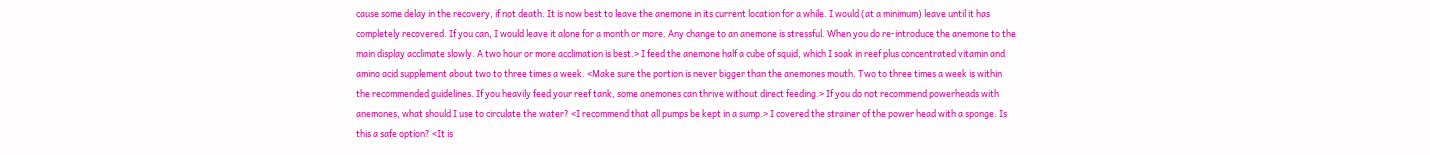cause some delay in the recovery, if not death. It is now best to leave the anemone in its current location for a while. I would (at a minimum) leave until it has completely recovered. If you can, I would leave it alone for a month or more. Any change to an anemone is stressful. When you do re-introduce the anemone to the main display acclimate slowly. A two hour or more acclimation is best.> I feed the anemone half a cube of squid, which I soak in reef plus concentrated vitamin and amino acid supplement about two to three times a week. <Make sure the portion is never bigger than the anemones mouth. Two to three times a week is within the recommended guidelines. If you heavily feed your reef tank, some anemones can thrive without direct feeding.> If you do not recommend powerheads with anemones, what should I use to circulate the water? <I recommend that all pumps be kept in a sump.> I covered the strainer of the power head with a sponge. Is this a safe option? <It is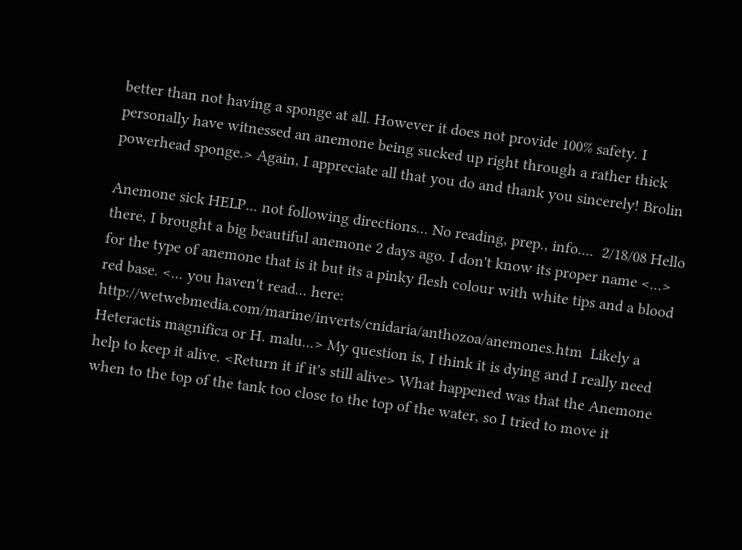better than not having a sponge at all. However it does not provide 100% safety. I personally have witnessed an anemone being sucked up right through a rather thick powerhead sponge.> Again, I appreciate all that you do and thank you sincerely! Brolin

Anemone sick HELP... not following directions... No reading, prep., info....  2/18/08 Hello there, I brought a big beautiful anemone 2 days ago. I don't know its proper name <...> for the type of anemone that is it but its a pinky flesh colour with white tips and a blood red base. <... you haven't read... here: http://wetwebmedia.com/marine/inverts/cnidaria/anthozoa/anemones.htm  Likely a Heteractis magnifica or H. malu...> My question is, I think it is dying and I really need help to keep it alive. <Return it if it's still alive> What happened was that the Anemone when to the top of the tank too close to the top of the water, so I tried to move it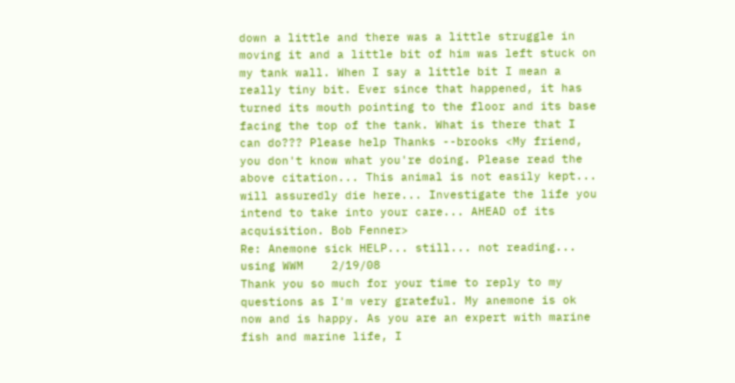down a little and there was a little struggle in moving it and a little bit of him was left stuck on my tank wall. When I say a little bit I mean a really tiny bit. Ever since that happened, it has turned its mouth pointing to the floor and its base facing the top of the tank. What is there that I can do??? Please help Thanks --brooks <My friend, you don't know what you're doing. Please read the above citation... This animal is not easily kept... will assuredly die here... Investigate the life you intend to take into your care... AHEAD of its acquisition. Bob Fenner>
Re: Anemone sick HELP... still... not reading... using WWM    2/19/08
Thank you so much for your time to reply to my questions as I'm very grateful. My anemone is ok now and is happy. As you are an expert with marine fish and marine life, I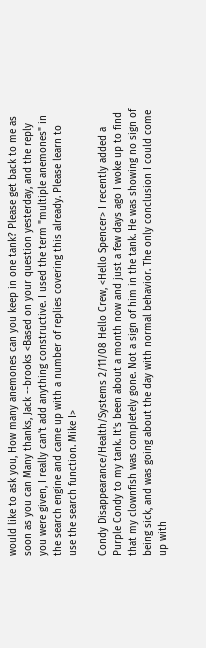would like to ask you, How many anemones can you keep in one tank? Please get back to me as soon as you can Many thanks, Jack --brooks <Based on your question yesterday, and the reply you were given, I really can't add anything constructive. I used the term "multiple anemones" in the search engine and came up with a number of replies covering this already. Please learn to use the search function. Mike I>

Condy Disappearance/Health/Systems 2/11/08 Hello Crew, <Hello Spencer> I recently added a Purple Condy to my tank. It's been about a month now and just a few days ago I woke up to find that my clownfish was completely gone. Not a sign of him in the tank. He was showing no sign of being sick, and was going about the day with normal behavior. The only conclusion I could come up with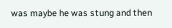was maybe he was stung and then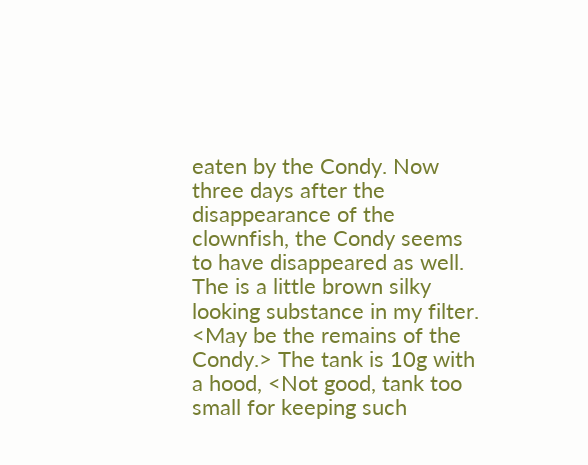eaten by the Condy. Now three days after the disappearance of the clownfish, the Condy seems to have disappeared as well. The is a little brown silky looking substance in my filter. <May be the remains of the Condy.> The tank is 10g with a hood, <Not good, tank too small for keeping such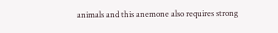animals and this anemone also requires strong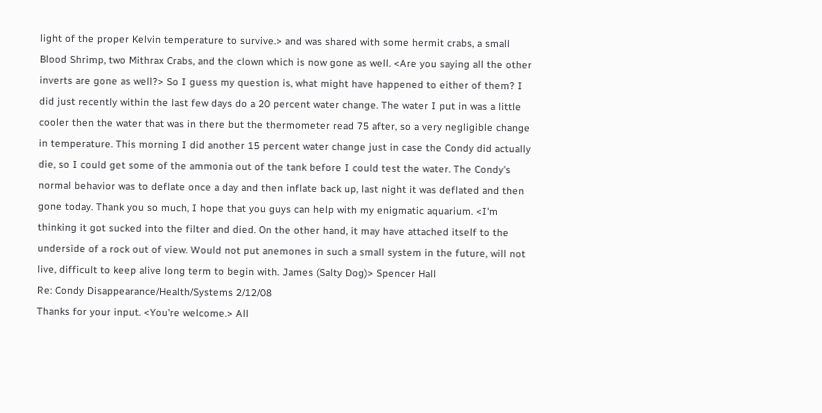light of the proper Kelvin temperature to survive.> and was shared with some hermit crabs, a small Blood Shrimp, two Mithrax Crabs, and the clown which is now gone as well. <Are you saying all the other inverts are gone as well?> So I guess my question is, what might have happened to either of them? I did just recently within the last few days do a 20 percent water change. The water I put in was a little cooler then the water that was in there but the thermometer read 75 after, so a very negligible change in temperature. This morning I did another 15 percent water change just in case the Condy did actually die, so I could get some of the ammonia out of the tank before I could test the water. The Condy's normal behavior was to deflate once a day and then inflate back up, last night it was deflated and then gone today. Thank you so much, I hope that you guys can help with my enigmatic aquarium. <I'm thinking it got sucked into the filter and died. On the other hand, it may have attached itself to the underside of a rock out of view. Would not put anemones in such a small system in the future, will not live, difficult to keep alive long term to begin with. James (Salty Dog)> Spencer Hall
Re: Condy Disappearance/Health/Systems 2/12/08
Thanks for your input. <You're welcome.> All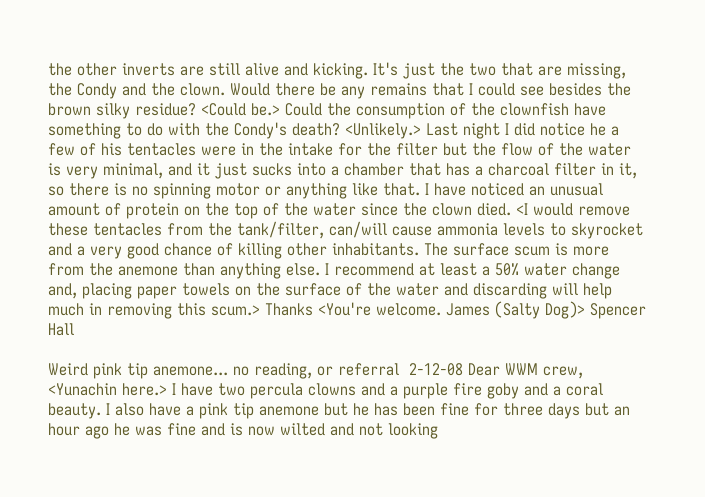the other inverts are still alive and kicking. It's just the two that are missing, the Condy and the clown. Would there be any remains that I could see besides the brown silky residue? <Could be.> Could the consumption of the clownfish have something to do with the Condy's death? <Unlikely.> Last night I did notice he a few of his tentacles were in the intake for the filter but the flow of the water is very minimal, and it just sucks into a chamber that has a charcoal filter in it, so there is no spinning motor or anything like that. I have noticed an unusual amount of protein on the top of the water since the clown died. <I would remove these tentacles from the tank/filter, can/will cause ammonia levels to skyrocket and a very good chance of killing other inhabitants. The surface scum is more from the anemone than anything else. I recommend at least a 50% water change and, placing paper towels on the surface of the water and discarding will help much in removing this scum.> Thanks <You're welcome. James (Salty Dog)> Spencer Hall

Weird pink tip anemone... no reading, or referral  2-12-08 Dear WWM crew, <Yunachin here.> I have two percula clowns and a purple fire goby and a coral beauty. I also have a pink tip anemone but he has been fine for three days but an hour ago he was fine and is now wilted and not looking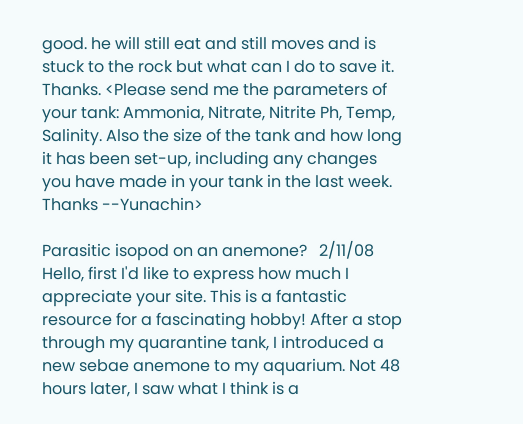good. he will still eat and still moves and is stuck to the rock but what can I do to save it. Thanks. <Please send me the parameters of your tank: Ammonia, Nitrate, Nitrite Ph, Temp, Salinity. Also the size of the tank and how long it has been set-up, including any changes you have made in your tank in the last week. Thanks --Yunachin>

Parasitic isopod on an anemone?   2/11/08 Hello, first I'd like to express how much I appreciate your site. This is a fantastic resource for a fascinating hobby! After a stop through my quarantine tank, I introduced a new sebae anemone to my aquarium. Not 48 hours later, I saw what I think is a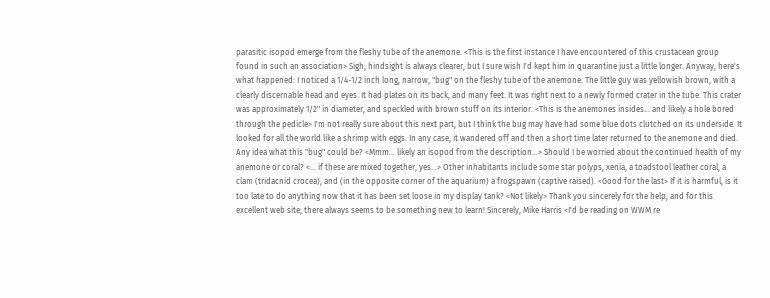parasitic isopod emerge from the fleshy tube of the anemone. <This is the first instance I have encountered of this crustacean group found in such an association> Sigh; hindsight is always clearer, but I sure wish I'd kept him in quarantine just a little longer. Anyway, here's what happened: I noticed a 1/4-1/2 inch long, narrow, "bug" on the fleshy tube of the anemone. The little guy was yellowish brown, with a clearly discernable head and eyes. It had plates on its back, and many feet. It was right next to a newly formed crater in the tube. This crater was approximately 1/2" in diameter, and speckled with brown stuff on its interior. <This is the anemones insides... and likely a hole bored through the pedicle> I'm not really sure about this next part, but I think the bug may have had some blue dots clutched on its underside. It looked for all the world like a shrimp with eggs. In any case, it wandered off and then a short time later returned to the anemone and died. Any idea what this "bug" could be? <Mmm... likely an isopod from the description...> Should I be worried about the continued health of my anemone or coral? <... if these are mixed together, yes...> Other inhabitants include some star polyps, xenia, a toadstool leather coral, a clam (tridacnid crocea), and (in the opposite corner of the aquarium) a frogspawn (captive raised). <Good for the last> If it is harmful, is it too late to do anything now that it has been set loose in my display tank? <Not likely> Thank you sincerely for the help, and for this excellent web site; there always seems to be something new to learn! Sincerely, Mike Harris <I'd be reading on WWM re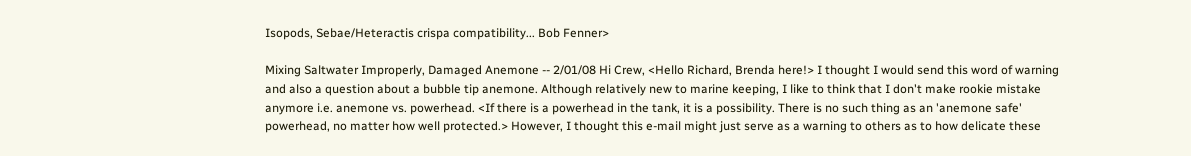Isopods, Sebae/Heteractis crispa compatibility... Bob Fenner>

Mixing Saltwater Improperly, Damaged Anemone -- 2/01/08 Hi Crew, <Hello Richard, Brenda here!> I thought I would send this word of warning and also a question about a bubble tip anemone. Although relatively new to marine keeping, I like to think that I don't make rookie mistake anymore i.e. anemone vs. powerhead. <If there is a powerhead in the tank, it is a possibility. There is no such thing as an 'anemone safe' powerhead, no matter how well protected.> However, I thought this e-mail might just serve as a warning to others as to how delicate these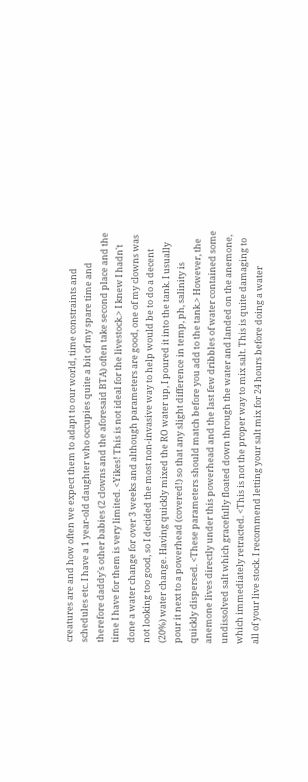creatures are and how often we expect them to adapt to our world, time constraints and schedules etc. I have a 1 year-old daughter who occupies quite a bit of my spare time and therefore daddy's other babies (2 clowns and the aforesaid BTA) often take second place and the time I have for them is very limited. <Yikes! This is not ideal for the livestock.> I knew I hadn't done a water change for over 3 weeks and although parameters are good, one of my clowns was not looking too good, so I decided the most non-invasive way to help would be to do a decent (20%) water change. Having quickly mixed the RO water up, I poured it into the tank. I usually pour it next to a powerhead (covered!) so that any slight difference in temp, ph, salinity is quickly dispersed. <These parameters should match before you add to the tank.> However, the anemone lives directly under this powerhead and the last few dribbles of water contained some undissolved salt which gracefully floated down through the water and landed on the anemone, which immediately retracted. <This is not the proper way to mix salt. This is quite damaging to all of your live stock. I recommend letting your salt mix for 24 hours before doing a water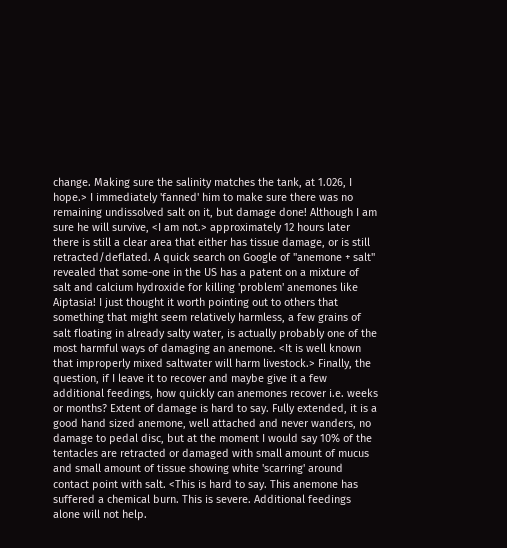change. Making sure the salinity matches the tank, at 1.026, I hope.> I immediately 'fanned' him to make sure there was no remaining undissolved salt on it, but damage done! Although I am sure he will survive, <I am not.> approximately 12 hours later there is still a clear area that either has tissue damage, or is still retracted/deflated. A quick search on Google of "anemone + salt" revealed that some-one in the US has a patent on a mixture of salt and calcium hydroxide for killing 'problem' anemones like Aiptasia! I just thought it worth pointing out to others that something that might seem relatively harmless, a few grains of salt floating in already salty water, is actually probably one of the most harmful ways of damaging an anemone. <It is well known that improperly mixed saltwater will harm livestock.> Finally, the question, if I leave it to recover and maybe give it a few additional feedings, how quickly can anemones recover i.e. weeks or months? Extent of damage is hard to say. Fully extended, it is a good hand sized anemone, well attached and never wanders, no damage to pedal disc, but at the moment I would say 10% of the tentacles are retracted or damaged with small amount of mucus and small amount of tissue showing white 'scarring' around contact point with salt. <This is hard to say. This anemone has suffered a chemical burn. This is severe. Additional feedings alone will not help.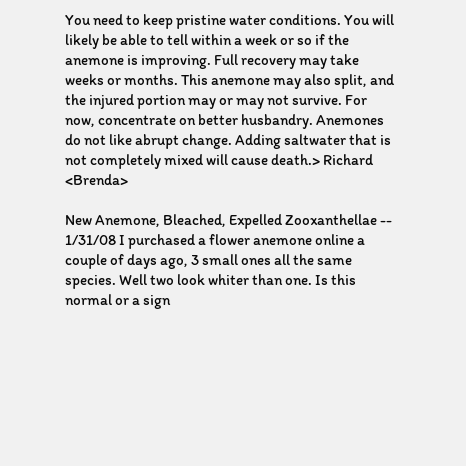You need to keep pristine water conditions. You will likely be able to tell within a week or so if the anemone is improving. Full recovery may take weeks or months. This anemone may also split, and the injured portion may or may not survive. For now, concentrate on better husbandry. Anemones do not like abrupt change. Adding saltwater that is not completely mixed will cause death.> Richard <Brenda>

New Anemone, Bleached, Expelled Zooxanthellae -- 1/31/08 I purchased a flower anemone online a couple of days ago, 3 small ones all the same species. Well two look whiter than one. Is this normal or a sign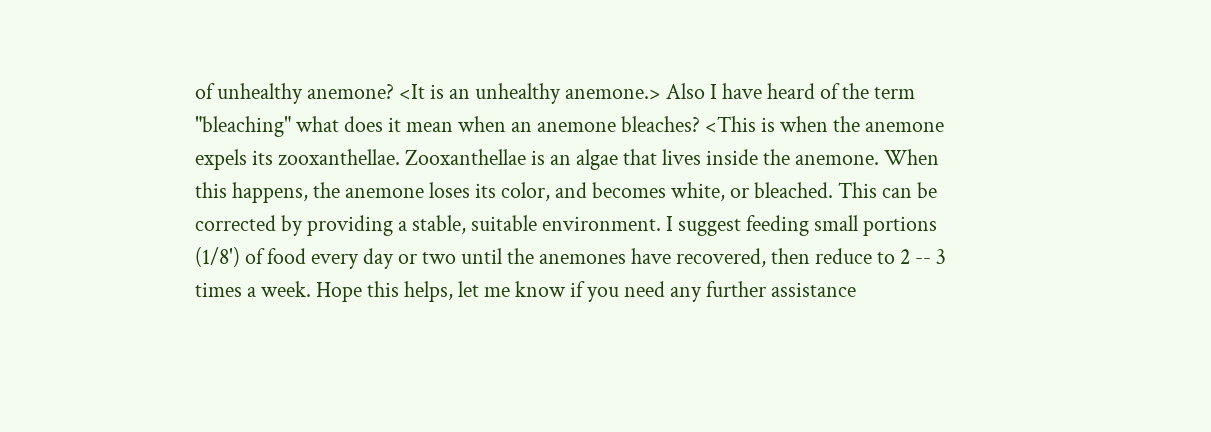of unhealthy anemone? <It is an unhealthy anemone.> Also I have heard of the term "bleaching" what does it mean when an anemone bleaches? <This is when the anemone expels its zooxanthellae. Zooxanthellae is an algae that lives inside the anemone. When this happens, the anemone loses its color, and becomes white, or bleached. This can be corrected by providing a stable, suitable environment. I suggest feeding small portions (1/8') of food every day or two until the anemones have recovered, then reduce to 2 -- 3 times a week. Hope this helps, let me know if you need any further assistance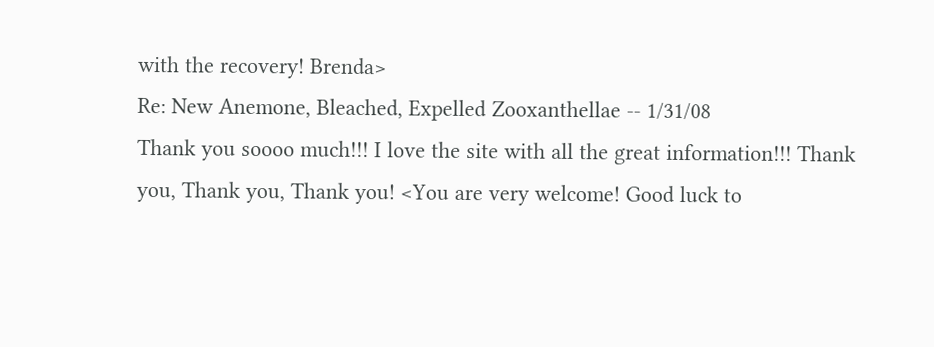with the recovery! Brenda>
Re: New Anemone, Bleached, Expelled Zooxanthellae -- 1/31/08
Thank you soooo much!!! I love the site with all the great information!!! Thank you, Thank you, Thank you! <You are very welcome! Good luck to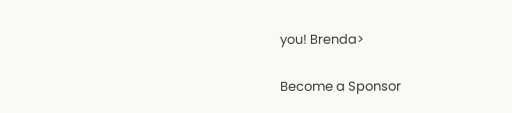you! Brenda>

Become a Sponsor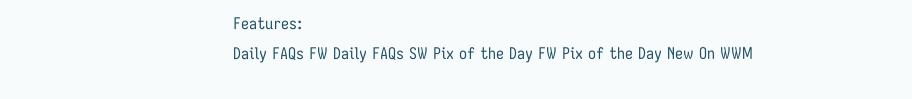Features:
Daily FAQs FW Daily FAQs SW Pix of the Day FW Pix of the Day New On WWM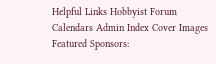Helpful Links Hobbyist Forum Calendars Admin Index Cover Images
Featured Sponsors: